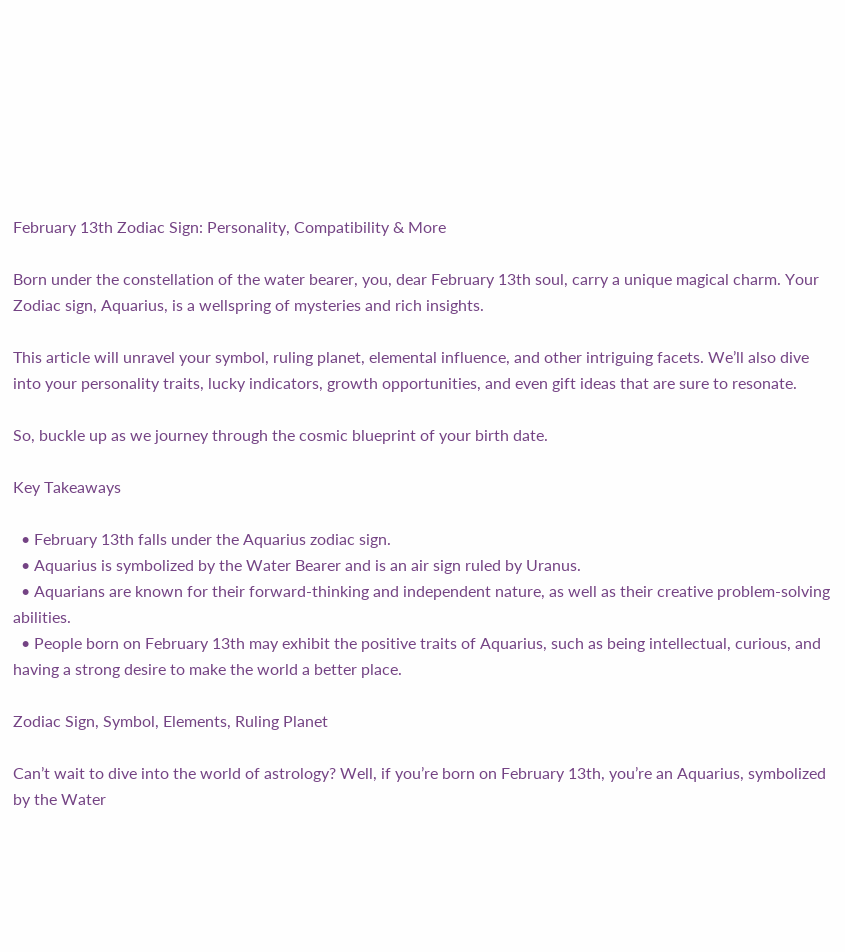February 13th Zodiac Sign: Personality, Compatibility & More

Born under the constellation of the water bearer, you, dear February 13th soul, carry a unique magical charm. Your Zodiac sign, Aquarius, is a wellspring of mysteries and rich insights.

This article will unravel your symbol, ruling planet, elemental influence, and other intriguing facets. We’ll also dive into your personality traits, lucky indicators, growth opportunities, and even gift ideas that are sure to resonate.

So, buckle up as we journey through the cosmic blueprint of your birth date.

Key Takeaways

  • February 13th falls under the Aquarius zodiac sign.
  • Aquarius is symbolized by the Water Bearer and is an air sign ruled by Uranus.
  • Aquarians are known for their forward-thinking and independent nature, as well as their creative problem-solving abilities.
  • People born on February 13th may exhibit the positive traits of Aquarius, such as being intellectual, curious, and having a strong desire to make the world a better place.

Zodiac Sign, Symbol, Elements, Ruling Planet

Can’t wait to dive into the world of astrology? Well, if you’re born on February 13th, you’re an Aquarius, symbolized by the Water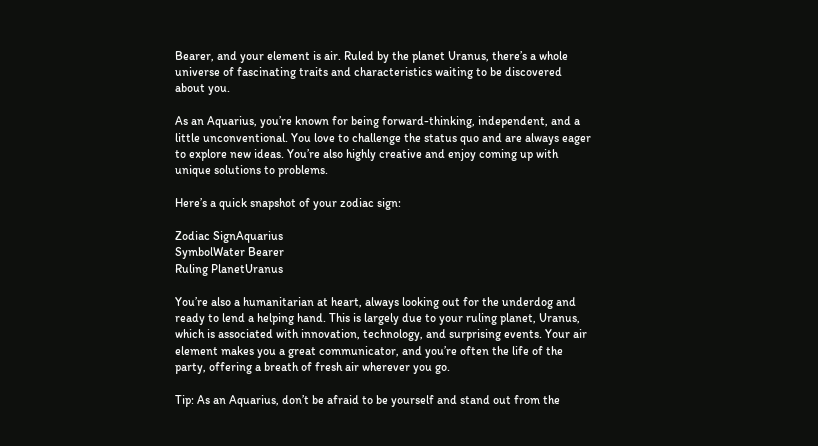Bearer, and your element is air. Ruled by the planet Uranus, there’s a whole universe of fascinating traits and characteristics waiting to be discovered about you.

As an Aquarius, you’re known for being forward-thinking, independent, and a little unconventional. You love to challenge the status quo and are always eager to explore new ideas. You’re also highly creative and enjoy coming up with unique solutions to problems.

Here’s a quick snapshot of your zodiac sign:

Zodiac SignAquarius
SymbolWater Bearer
Ruling PlanetUranus

You’re also a humanitarian at heart, always looking out for the underdog and ready to lend a helping hand. This is largely due to your ruling planet, Uranus, which is associated with innovation, technology, and surprising events. Your air element makes you a great communicator, and you’re often the life of the party, offering a breath of fresh air wherever you go.

Tip: As an Aquarius, don’t be afraid to be yourself and stand out from the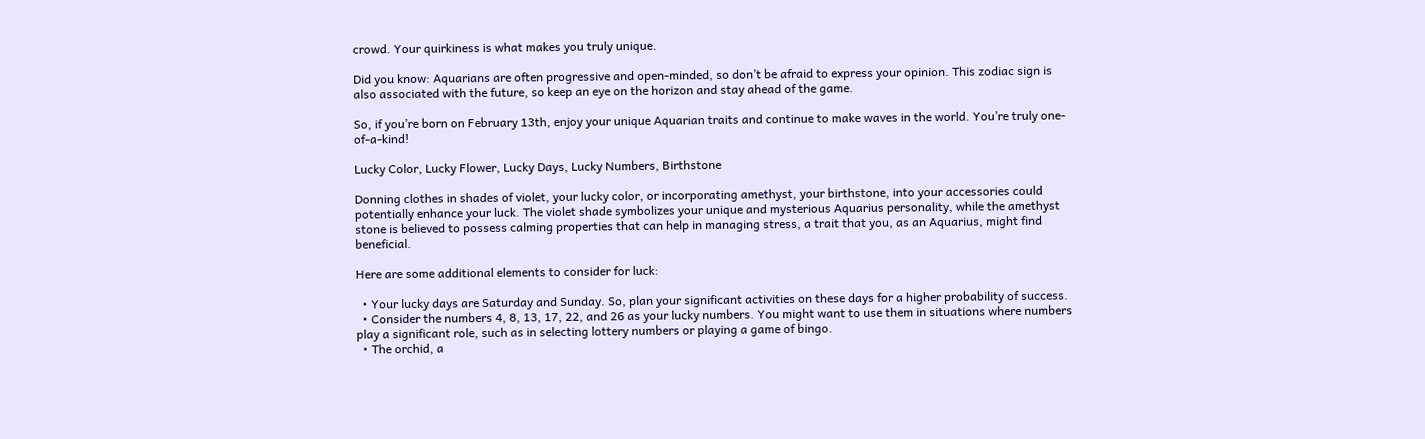crowd. Your quirkiness is what makes you truly unique.

Did you know: Aquarians are often progressive and open-minded, so don’t be afraid to express your opinion. This zodiac sign is also associated with the future, so keep an eye on the horizon and stay ahead of the game.

So, if you’re born on February 13th, enjoy your unique Aquarian traits and continue to make waves in the world. You’re truly one-of-a-kind!

Lucky Color, Lucky Flower, Lucky Days, Lucky Numbers, Birthstone

Donning clothes in shades of violet, your lucky color, or incorporating amethyst, your birthstone, into your accessories could potentially enhance your luck. The violet shade symbolizes your unique and mysterious Aquarius personality, while the amethyst stone is believed to possess calming properties that can help in managing stress, a trait that you, as an Aquarius, might find beneficial.

Here are some additional elements to consider for luck:

  • Your lucky days are Saturday and Sunday. So, plan your significant activities on these days for a higher probability of success.
  • Consider the numbers 4, 8, 13, 17, 22, and 26 as your lucky numbers. You might want to use them in situations where numbers play a significant role, such as in selecting lottery numbers or playing a game of bingo.
  • The orchid, a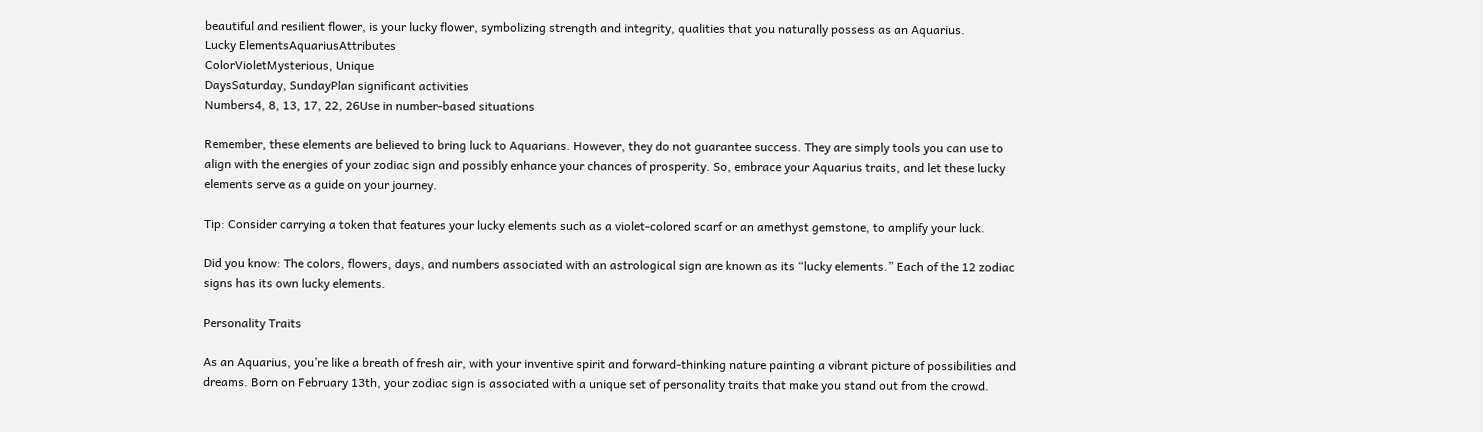beautiful and resilient flower, is your lucky flower, symbolizing strength and integrity, qualities that you naturally possess as an Aquarius.
Lucky ElementsAquariusAttributes
ColorVioletMysterious, Unique
DaysSaturday, SundayPlan significant activities
Numbers4, 8, 13, 17, 22, 26Use in number-based situations

Remember, these elements are believed to bring luck to Aquarians. However, they do not guarantee success. They are simply tools you can use to align with the energies of your zodiac sign and possibly enhance your chances of prosperity. So, embrace your Aquarius traits, and let these lucky elements serve as a guide on your journey.

Tip: Consider carrying a token that features your lucky elements such as a violet-colored scarf or an amethyst gemstone, to amplify your luck.

Did you know: The colors, flowers, days, and numbers associated with an astrological sign are known as its “lucky elements.” Each of the 12 zodiac signs has its own lucky elements.

Personality Traits

As an Aquarius, you’re like a breath of fresh air, with your inventive spirit and forward-thinking nature painting a vibrant picture of possibilities and dreams. Born on February 13th, your zodiac sign is associated with a unique set of personality traits that make you stand out from the crowd.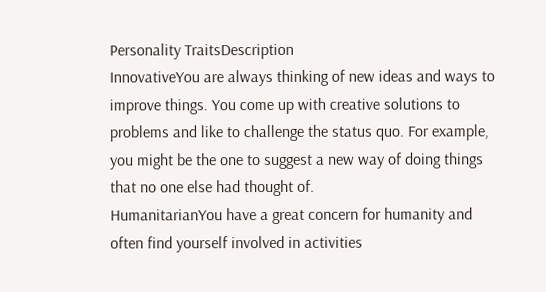Personality TraitsDescription
InnovativeYou are always thinking of new ideas and ways to improve things. You come up with creative solutions to problems and like to challenge the status quo. For example, you might be the one to suggest a new way of doing things that no one else had thought of.
HumanitarianYou have a great concern for humanity and often find yourself involved in activities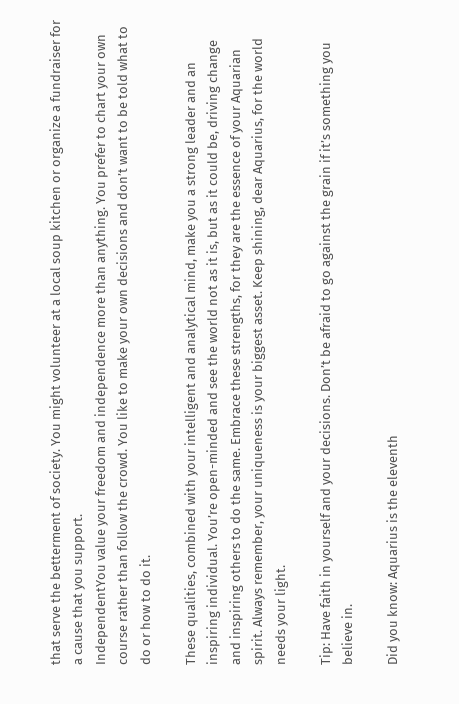that serve the betterment of society. You might volunteer at a local soup kitchen or organize a fundraiser for a cause that you support.
IndependentYou value your freedom and independence more than anything. You prefer to chart your own course rather than follow the crowd. You like to make your own decisions and don’t want to be told what to do or how to do it.

These qualities, combined with your intelligent and analytical mind, make you a strong leader and an inspiring individual. You’re open-minded and see the world not as it is, but as it could be, driving change and inspiring others to do the same. Embrace these strengths, for they are the essence of your Aquarian spirit. Always remember, your uniqueness is your biggest asset. Keep shining, dear Aquarius, for the world needs your light.

Tip: Have faith in yourself and your decisions. Don’t be afraid to go against the grain if it’s something you believe in.

Did you know: Aquarius is the eleventh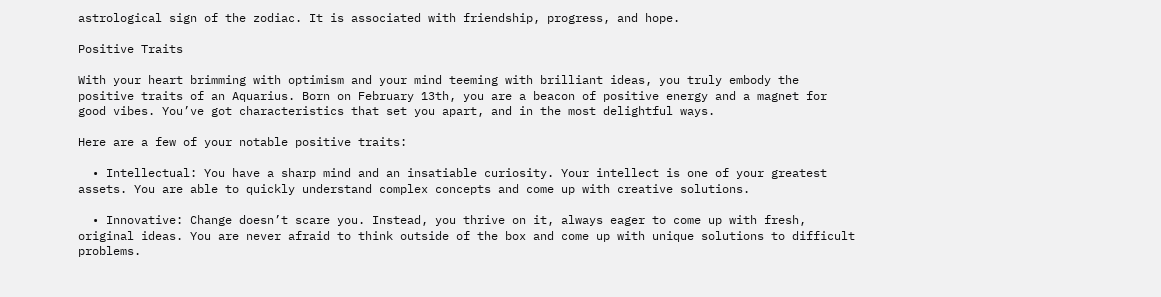astrological sign of the zodiac. It is associated with friendship, progress, and hope.

Positive Traits

With your heart brimming with optimism and your mind teeming with brilliant ideas, you truly embody the positive traits of an Aquarius. Born on February 13th, you are a beacon of positive energy and a magnet for good vibes. You’ve got characteristics that set you apart, and in the most delightful ways.

Here are a few of your notable positive traits:

  • Intellectual: You have a sharp mind and an insatiable curiosity. Your intellect is one of your greatest assets. You are able to quickly understand complex concepts and come up with creative solutions.

  • Innovative: Change doesn’t scare you. Instead, you thrive on it, always eager to come up with fresh, original ideas. You are never afraid to think outside of the box and come up with unique solutions to difficult problems.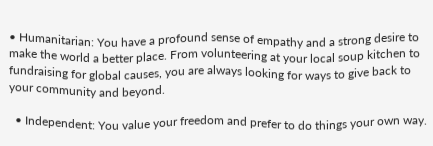• Humanitarian: You have a profound sense of empathy and a strong desire to make the world a better place. From volunteering at your local soup kitchen to fundraising for global causes, you are always looking for ways to give back to your community and beyond.

  • Independent: You value your freedom and prefer to do things your own way.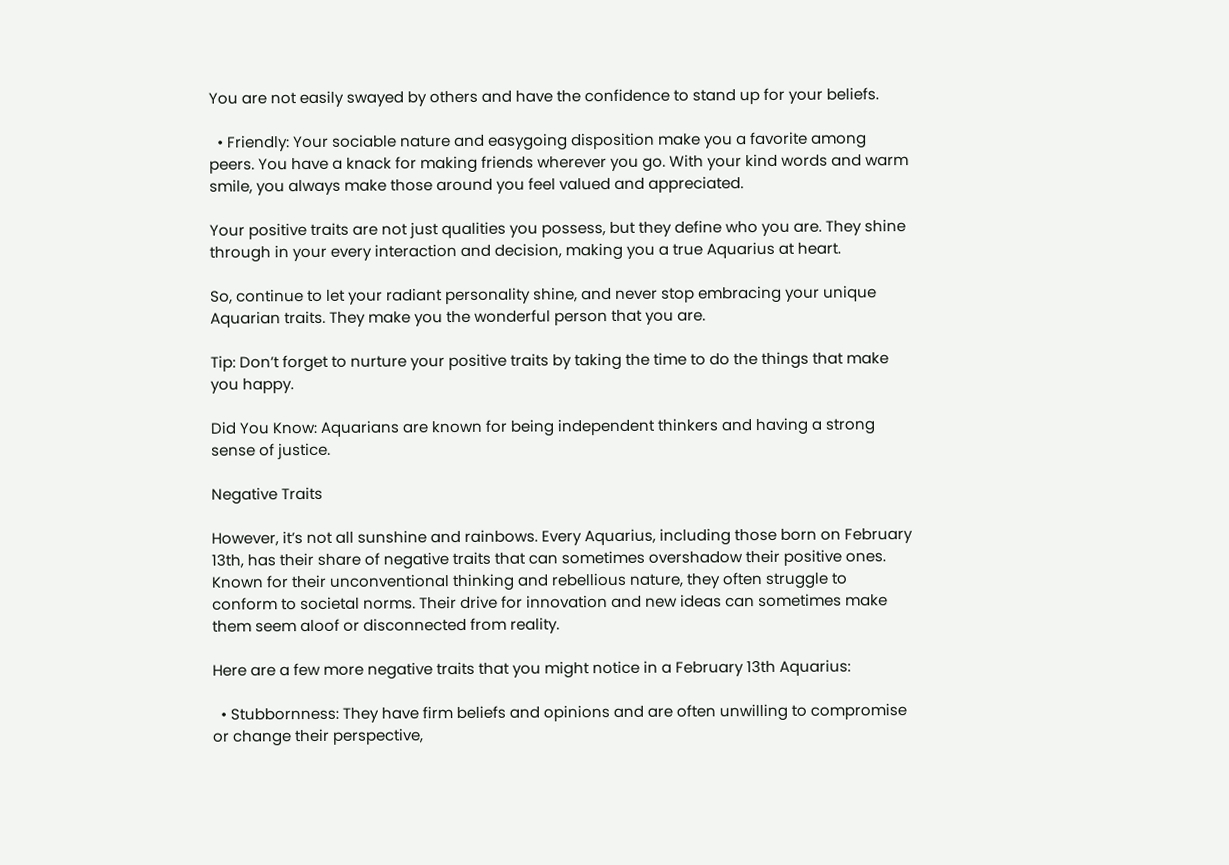You are not easily swayed by others and have the confidence to stand up for your beliefs.

  • Friendly: Your sociable nature and easygoing disposition make you a favorite among peers. You have a knack for making friends wherever you go. With your kind words and warm smile, you always make those around you feel valued and appreciated.

Your positive traits are not just qualities you possess, but they define who you are. They shine through in your every interaction and decision, making you a true Aquarius at heart.

So, continue to let your radiant personality shine, and never stop embracing your unique Aquarian traits. They make you the wonderful person that you are.

Tip: Don’t forget to nurture your positive traits by taking the time to do the things that make you happy.

Did You Know: Aquarians are known for being independent thinkers and having a strong sense of justice.

Negative Traits

However, it’s not all sunshine and rainbows. Every Aquarius, including those born on February 13th, has their share of negative traits that can sometimes overshadow their positive ones. Known for their unconventional thinking and rebellious nature, they often struggle to conform to societal norms. Their drive for innovation and new ideas can sometimes make them seem aloof or disconnected from reality.

Here are a few more negative traits that you might notice in a February 13th Aquarius:

  • Stubbornness: They have firm beliefs and opinions and are often unwilling to compromise or change their perspective,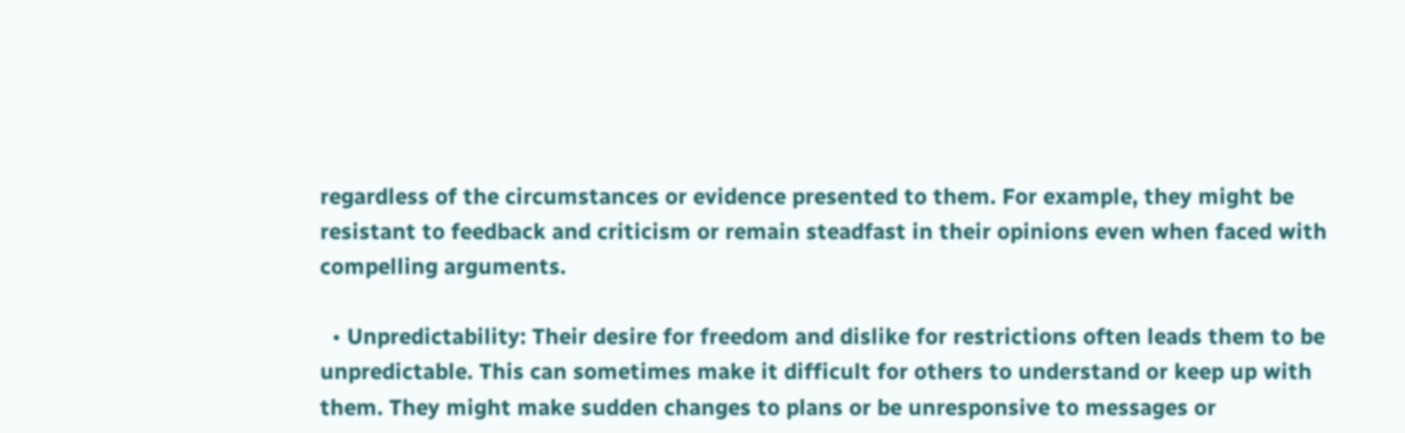regardless of the circumstances or evidence presented to them. For example, they might be resistant to feedback and criticism or remain steadfast in their opinions even when faced with compelling arguments.

  • Unpredictability: Their desire for freedom and dislike for restrictions often leads them to be unpredictable. This can sometimes make it difficult for others to understand or keep up with them. They might make sudden changes to plans or be unresponsive to messages or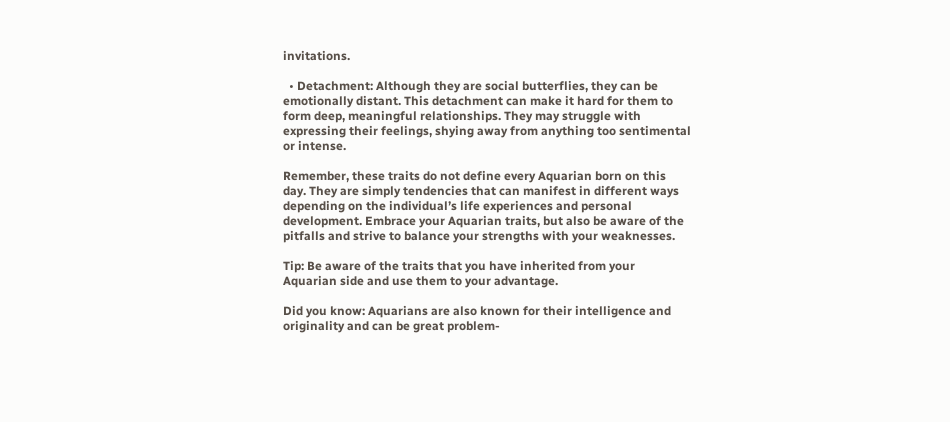invitations.

  • Detachment: Although they are social butterflies, they can be emotionally distant. This detachment can make it hard for them to form deep, meaningful relationships. They may struggle with expressing their feelings, shying away from anything too sentimental or intense.

Remember, these traits do not define every Aquarian born on this day. They are simply tendencies that can manifest in different ways depending on the individual’s life experiences and personal development. Embrace your Aquarian traits, but also be aware of the pitfalls and strive to balance your strengths with your weaknesses.

Tip: Be aware of the traits that you have inherited from your Aquarian side and use them to your advantage.

Did you know: Aquarians are also known for their intelligence and originality and can be great problem-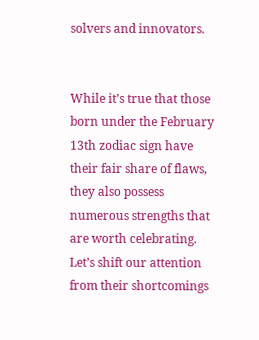solvers and innovators.


While it’s true that those born under the February 13th zodiac sign have their fair share of flaws, they also possess numerous strengths that are worth celebrating. Let’s shift our attention from their shortcomings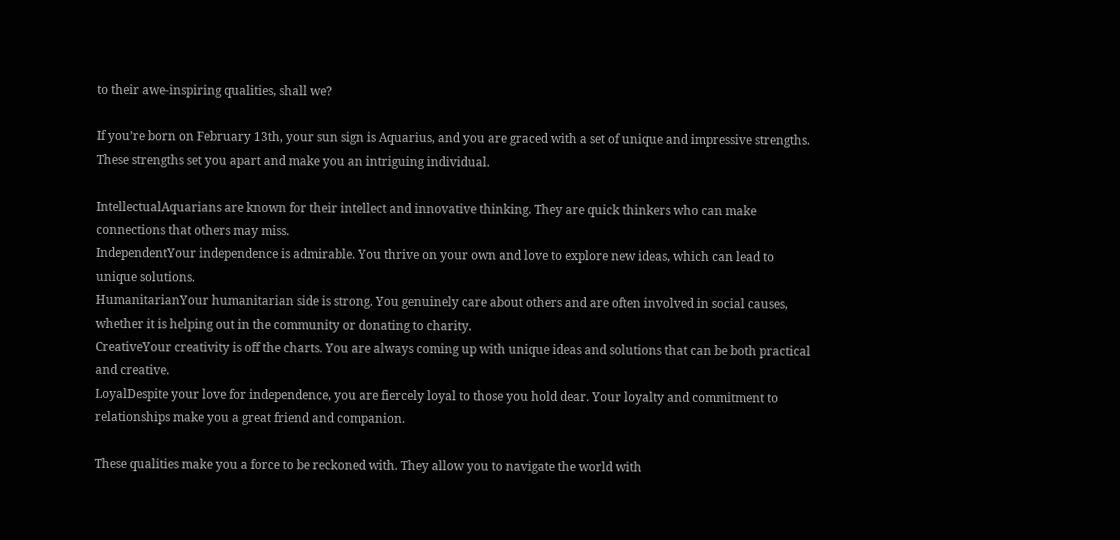to their awe-inspiring qualities, shall we?

If you’re born on February 13th, your sun sign is Aquarius, and you are graced with a set of unique and impressive strengths. These strengths set you apart and make you an intriguing individual.

IntellectualAquarians are known for their intellect and innovative thinking. They are quick thinkers who can make connections that others may miss.
IndependentYour independence is admirable. You thrive on your own and love to explore new ideas, which can lead to unique solutions.
HumanitarianYour humanitarian side is strong. You genuinely care about others and are often involved in social causes, whether it is helping out in the community or donating to charity.
CreativeYour creativity is off the charts. You are always coming up with unique ideas and solutions that can be both practical and creative.
LoyalDespite your love for independence, you are fiercely loyal to those you hold dear. Your loyalty and commitment to relationships make you a great friend and companion.

These qualities make you a force to be reckoned with. They allow you to navigate the world with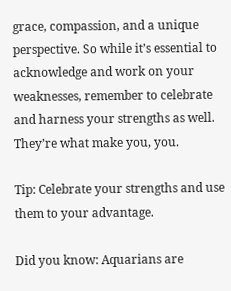grace, compassion, and a unique perspective. So while it’s essential to acknowledge and work on your weaknesses, remember to celebrate and harness your strengths as well. They’re what make you, you.

Tip: Celebrate your strengths and use them to your advantage.

Did you know: Aquarians are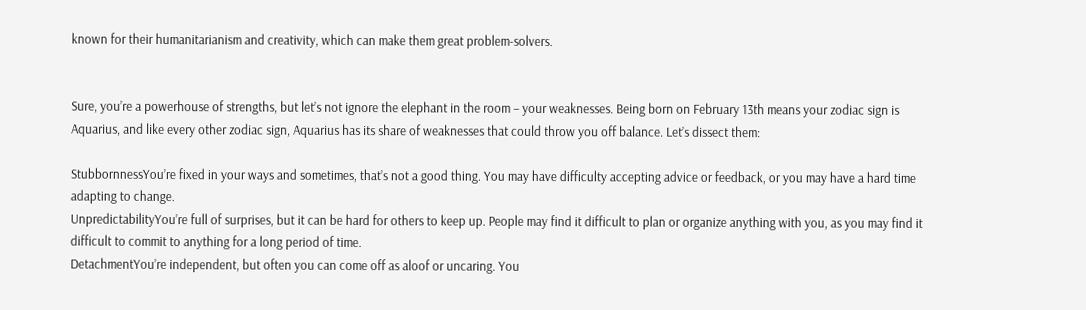known for their humanitarianism and creativity, which can make them great problem-solvers.


Sure, you’re a powerhouse of strengths, but let’s not ignore the elephant in the room – your weaknesses. Being born on February 13th means your zodiac sign is Aquarius, and like every other zodiac sign, Aquarius has its share of weaknesses that could throw you off balance. Let’s dissect them:

StubbornnessYou’re fixed in your ways and sometimes, that’s not a good thing. You may have difficulty accepting advice or feedback, or you may have a hard time adapting to change.
UnpredictabilityYou’re full of surprises, but it can be hard for others to keep up. People may find it difficult to plan or organize anything with you, as you may find it difficult to commit to anything for a long period of time.
DetachmentYou’re independent, but often you can come off as aloof or uncaring. You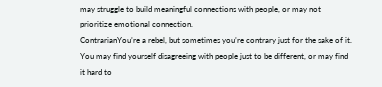may struggle to build meaningful connections with people, or may not prioritize emotional connection.
ContrarianYou’re a rebel, but sometimes you’re contrary just for the sake of it. You may find yourself disagreeing with people just to be different, or may find it hard to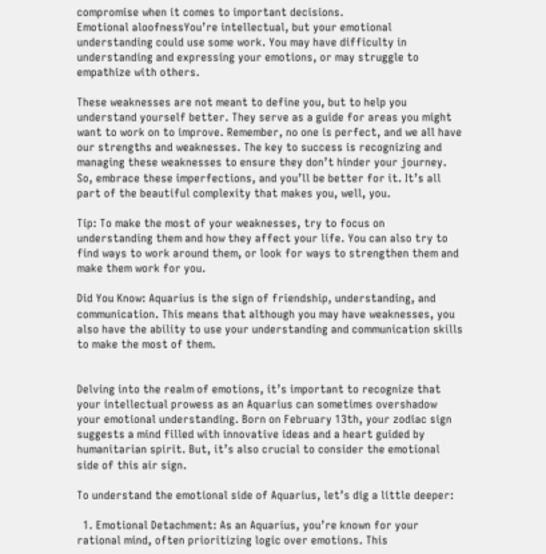compromise when it comes to important decisions.
Emotional aloofnessYou’re intellectual, but your emotional understanding could use some work. You may have difficulty in understanding and expressing your emotions, or may struggle to empathize with others.

These weaknesses are not meant to define you, but to help you understand yourself better. They serve as a guide for areas you might want to work on to improve. Remember, no one is perfect, and we all have our strengths and weaknesses. The key to success is recognizing and managing these weaknesses to ensure they don’t hinder your journey. So, embrace these imperfections, and you’ll be better for it. It’s all part of the beautiful complexity that makes you, well, you.

Tip: To make the most of your weaknesses, try to focus on understanding them and how they affect your life. You can also try to find ways to work around them, or look for ways to strengthen them and make them work for you.

Did You Know: Aquarius is the sign of friendship, understanding, and communication. This means that although you may have weaknesses, you also have the ability to use your understanding and communication skills to make the most of them.


Delving into the realm of emotions, it’s important to recognize that your intellectual prowess as an Aquarius can sometimes overshadow your emotional understanding. Born on February 13th, your zodiac sign suggests a mind filled with innovative ideas and a heart guided by humanitarian spirit. But, it’s also crucial to consider the emotional side of this air sign.

To understand the emotional side of Aquarius, let’s dig a little deeper:

  1. Emotional Detachment: As an Aquarius, you’re known for your rational mind, often prioritizing logic over emotions. This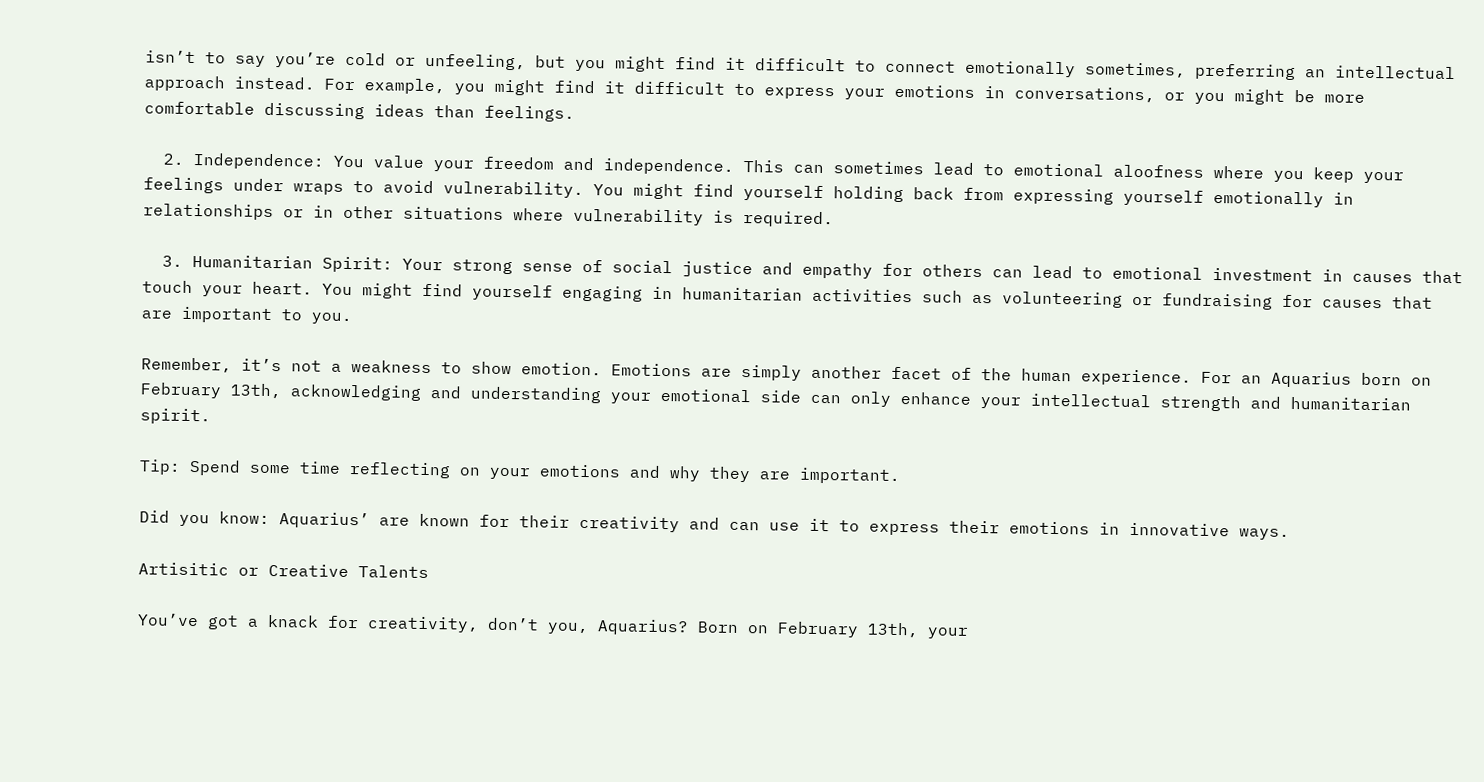isn’t to say you’re cold or unfeeling, but you might find it difficult to connect emotionally sometimes, preferring an intellectual approach instead. For example, you might find it difficult to express your emotions in conversations, or you might be more comfortable discussing ideas than feelings.

  2. Independence: You value your freedom and independence. This can sometimes lead to emotional aloofness where you keep your feelings under wraps to avoid vulnerability. You might find yourself holding back from expressing yourself emotionally in relationships or in other situations where vulnerability is required.

  3. Humanitarian Spirit: Your strong sense of social justice and empathy for others can lead to emotional investment in causes that touch your heart. You might find yourself engaging in humanitarian activities such as volunteering or fundraising for causes that are important to you.

Remember, it’s not a weakness to show emotion. Emotions are simply another facet of the human experience. For an Aquarius born on February 13th, acknowledging and understanding your emotional side can only enhance your intellectual strength and humanitarian spirit.

Tip: Spend some time reflecting on your emotions and why they are important.

Did you know: Aquarius’ are known for their creativity and can use it to express their emotions in innovative ways.

Artisitic or Creative Talents

You’ve got a knack for creativity, don’t you, Aquarius? Born on February 13th, your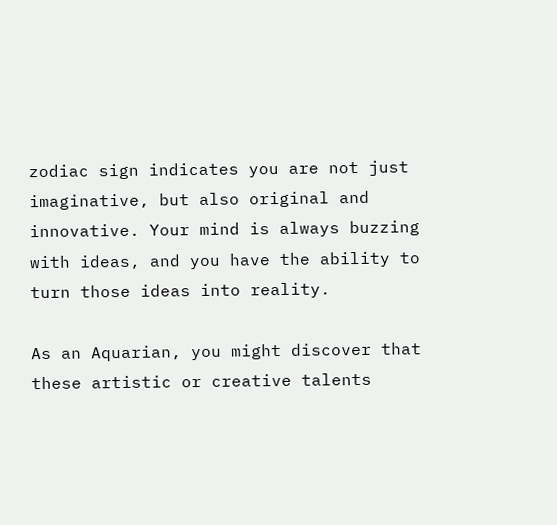zodiac sign indicates you are not just imaginative, but also original and innovative. Your mind is always buzzing with ideas, and you have the ability to turn those ideas into reality.

As an Aquarian, you might discover that these artistic or creative talents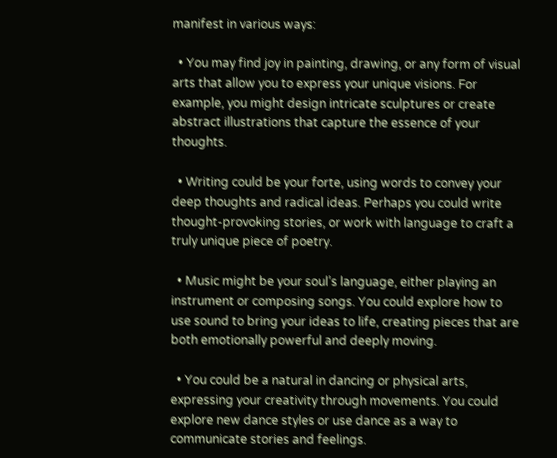manifest in various ways:

  • You may find joy in painting, drawing, or any form of visual arts that allow you to express your unique visions. For example, you might design intricate sculptures or create abstract illustrations that capture the essence of your thoughts.

  • Writing could be your forte, using words to convey your deep thoughts and radical ideas. Perhaps you could write thought-provoking stories, or work with language to craft a truly unique piece of poetry.

  • Music might be your soul’s language, either playing an instrument or composing songs. You could explore how to use sound to bring your ideas to life, creating pieces that are both emotionally powerful and deeply moving.

  • You could be a natural in dancing or physical arts, expressing your creativity through movements. You could explore new dance styles or use dance as a way to communicate stories and feelings.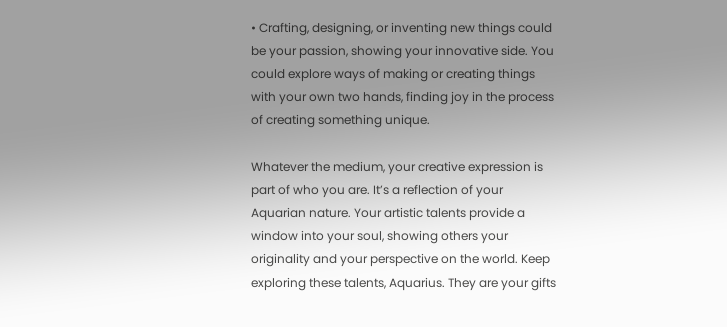• Crafting, designing, or inventing new things could be your passion, showing your innovative side. You could explore ways of making or creating things with your own two hands, finding joy in the process of creating something unique.

Whatever the medium, your creative expression is part of who you are. It’s a reflection of your Aquarian nature. Your artistic talents provide a window into your soul, showing others your originality and your perspective on the world. Keep exploring these talents, Aquarius. They are your gifts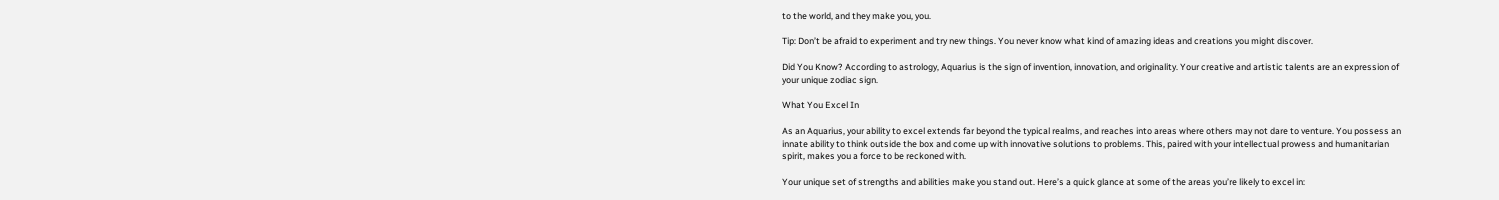to the world, and they make you, you.

Tip: Don’t be afraid to experiment and try new things. You never know what kind of amazing ideas and creations you might discover.

Did You Know? According to astrology, Aquarius is the sign of invention, innovation, and originality. Your creative and artistic talents are an expression of your unique zodiac sign.

What You Excel In

As an Aquarius, your ability to excel extends far beyond the typical realms, and reaches into areas where others may not dare to venture. You possess an innate ability to think outside the box and come up with innovative solutions to problems. This, paired with your intellectual prowess and humanitarian spirit, makes you a force to be reckoned with.

Your unique set of strengths and abilities make you stand out. Here’s a quick glance at some of the areas you’re likely to excel in: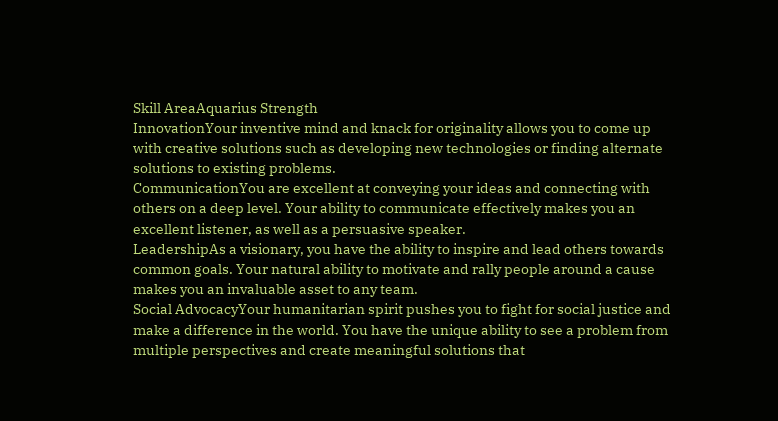Skill AreaAquarius Strength
InnovationYour inventive mind and knack for originality allows you to come up with creative solutions such as developing new technologies or finding alternate solutions to existing problems.
CommunicationYou are excellent at conveying your ideas and connecting with others on a deep level. Your ability to communicate effectively makes you an excellent listener, as well as a persuasive speaker.
LeadershipAs a visionary, you have the ability to inspire and lead others towards common goals. Your natural ability to motivate and rally people around a cause makes you an invaluable asset to any team.
Social AdvocacyYour humanitarian spirit pushes you to fight for social justice and make a difference in the world. You have the unique ability to see a problem from multiple perspectives and create meaningful solutions that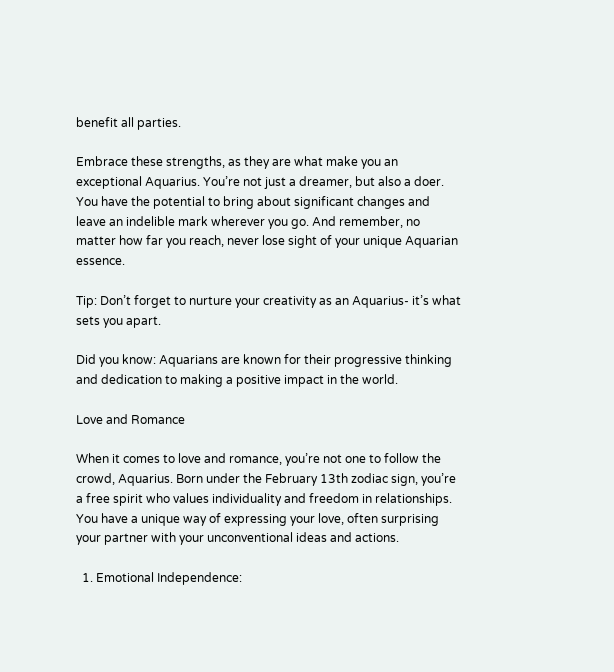benefit all parties.

Embrace these strengths, as they are what make you an exceptional Aquarius. You’re not just a dreamer, but also a doer. You have the potential to bring about significant changes and leave an indelible mark wherever you go. And remember, no matter how far you reach, never lose sight of your unique Aquarian essence.

Tip: Don’t forget to nurture your creativity as an Aquarius- it’s what sets you apart.

Did you know: Aquarians are known for their progressive thinking and dedication to making a positive impact in the world.

Love and Romance

When it comes to love and romance, you’re not one to follow the crowd, Aquarius. Born under the February 13th zodiac sign, you’re a free spirit who values individuality and freedom in relationships. You have a unique way of expressing your love, often surprising your partner with your unconventional ideas and actions.

  1. Emotional Independence: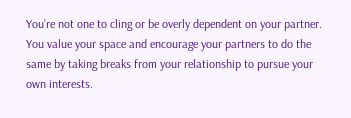You’re not one to cling or be overly dependent on your partner. You value your space and encourage your partners to do the same by taking breaks from your relationship to pursue your own interests.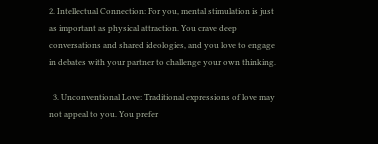2. Intellectual Connection: For you, mental stimulation is just as important as physical attraction. You crave deep conversations and shared ideologies, and you love to engage in debates with your partner to challenge your own thinking.

  3. Unconventional Love: Traditional expressions of love may not appeal to you. You prefer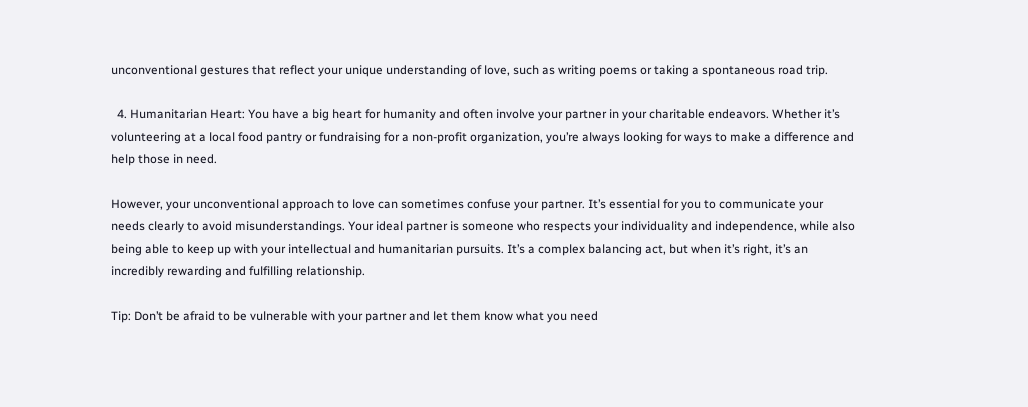unconventional gestures that reflect your unique understanding of love, such as writing poems or taking a spontaneous road trip.

  4. Humanitarian Heart: You have a big heart for humanity and often involve your partner in your charitable endeavors. Whether it’s volunteering at a local food pantry or fundraising for a non-profit organization, you’re always looking for ways to make a difference and help those in need.

However, your unconventional approach to love can sometimes confuse your partner. It’s essential for you to communicate your needs clearly to avoid misunderstandings. Your ideal partner is someone who respects your individuality and independence, while also being able to keep up with your intellectual and humanitarian pursuits. It’s a complex balancing act, but when it’s right, it’s an incredibly rewarding and fulfilling relationship.

Tip: Don’t be afraid to be vulnerable with your partner and let them know what you need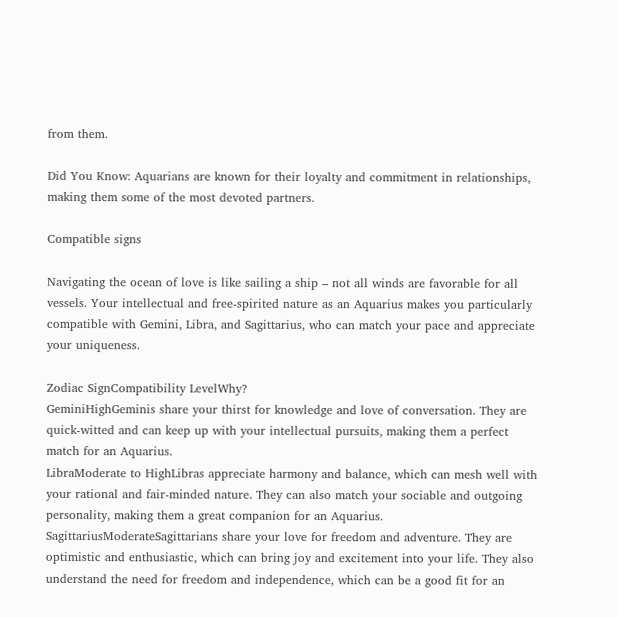from them.

Did You Know: Aquarians are known for their loyalty and commitment in relationships, making them some of the most devoted partners.

Compatible signs

Navigating the ocean of love is like sailing a ship – not all winds are favorable for all vessels. Your intellectual and free-spirited nature as an Aquarius makes you particularly compatible with Gemini, Libra, and Sagittarius, who can match your pace and appreciate your uniqueness.

Zodiac SignCompatibility LevelWhy?
GeminiHighGeminis share your thirst for knowledge and love of conversation. They are quick-witted and can keep up with your intellectual pursuits, making them a perfect match for an Aquarius.
LibraModerate to HighLibras appreciate harmony and balance, which can mesh well with your rational and fair-minded nature. They can also match your sociable and outgoing personality, making them a great companion for an Aquarius.
SagittariusModerateSagittarians share your love for freedom and adventure. They are optimistic and enthusiastic, which can bring joy and excitement into your life. They also understand the need for freedom and independence, which can be a good fit for an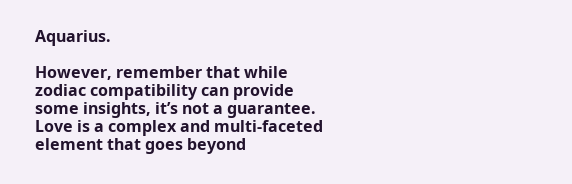Aquarius.

However, remember that while zodiac compatibility can provide some insights, it’s not a guarantee. Love is a complex and multi-faceted element that goes beyond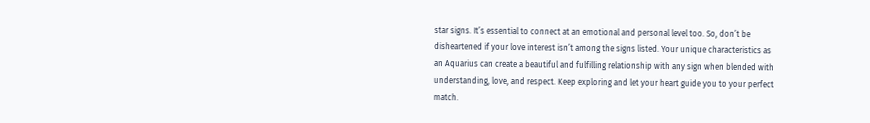star signs. It’s essential to connect at an emotional and personal level too. So, don’t be disheartened if your love interest isn’t among the signs listed. Your unique characteristics as an Aquarius can create a beautiful and fulfilling relationship with any sign when blended with understanding, love, and respect. Keep exploring and let your heart guide you to your perfect match.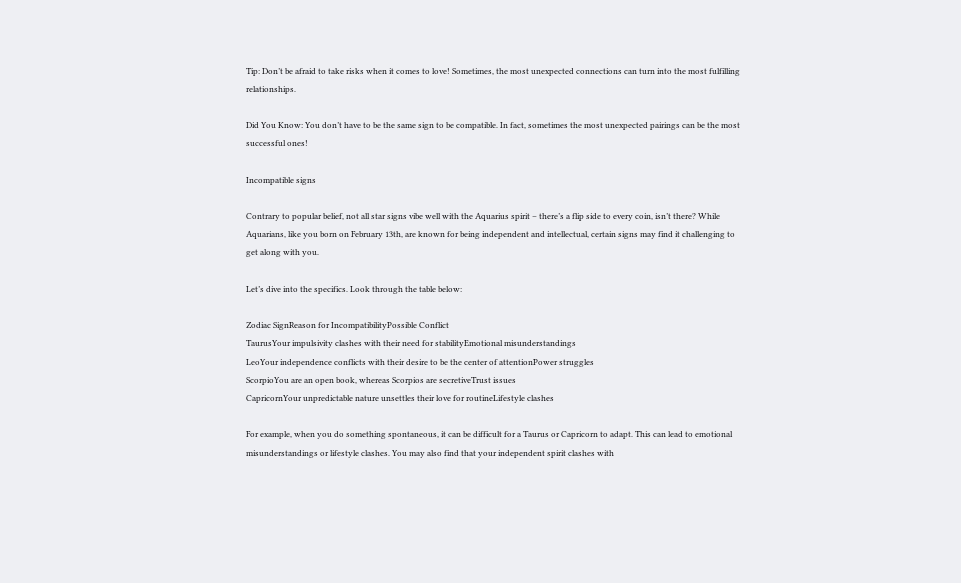Tip: Don’t be afraid to take risks when it comes to love! Sometimes, the most unexpected connections can turn into the most fulfilling relationships.

Did You Know: You don’t have to be the same sign to be compatible. In fact, sometimes the most unexpected pairings can be the most successful ones!

Incompatible signs

Contrary to popular belief, not all star signs vibe well with the Aquarius spirit – there’s a flip side to every coin, isn’t there? While Aquarians, like you born on February 13th, are known for being independent and intellectual, certain signs may find it challenging to get along with you.

Let’s dive into the specifics. Look through the table below:

Zodiac SignReason for IncompatibilityPossible Conflict
TaurusYour impulsivity clashes with their need for stabilityEmotional misunderstandings
LeoYour independence conflicts with their desire to be the center of attentionPower struggles
ScorpioYou are an open book, whereas Scorpios are secretiveTrust issues
CapricornYour unpredictable nature unsettles their love for routineLifestyle clashes

For example, when you do something spontaneous, it can be difficult for a Taurus or Capricorn to adapt. This can lead to emotional misunderstandings or lifestyle clashes. You may also find that your independent spirit clashes with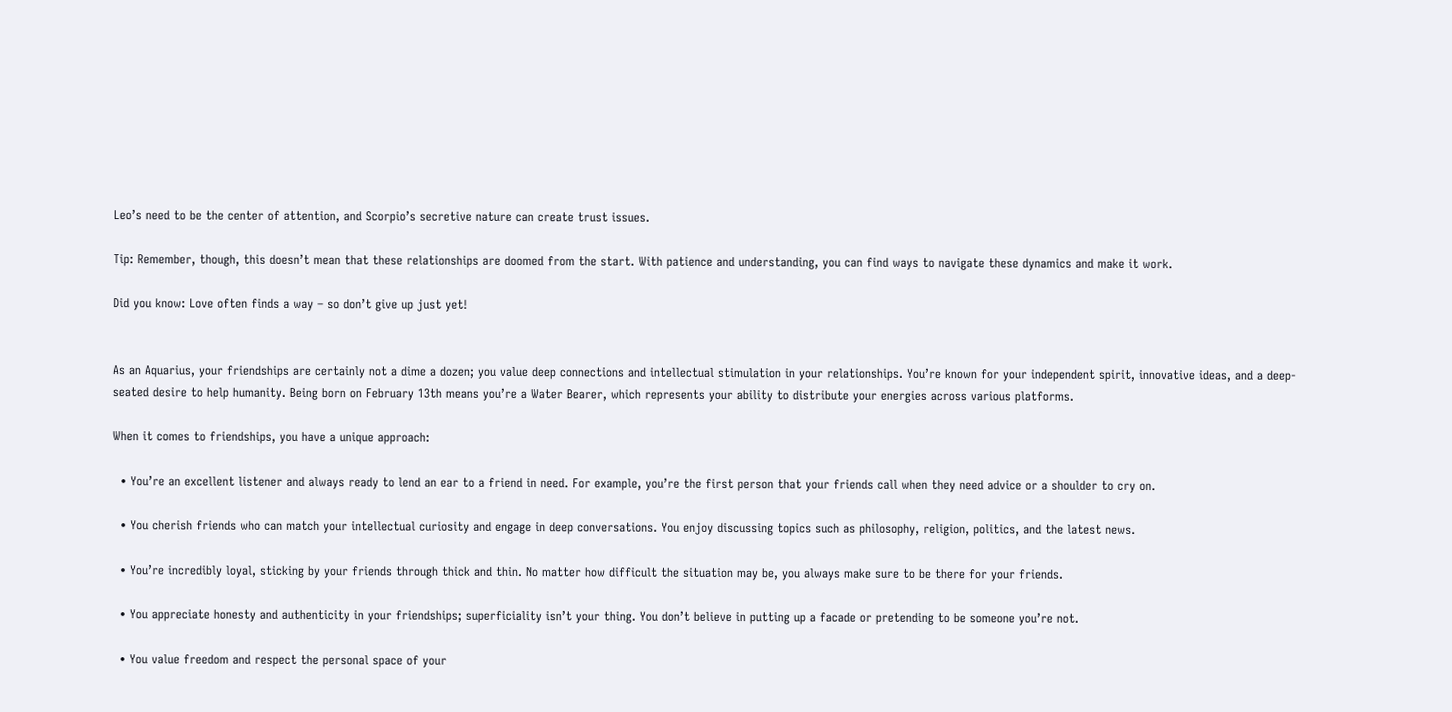Leo’s need to be the center of attention, and Scorpio’s secretive nature can create trust issues.

Tip: Remember, though, this doesn’t mean that these relationships are doomed from the start. With patience and understanding, you can find ways to navigate these dynamics and make it work.

Did you know: Love often finds a way – so don’t give up just yet!


As an Aquarius, your friendships are certainly not a dime a dozen; you value deep connections and intellectual stimulation in your relationships. You’re known for your independent spirit, innovative ideas, and a deep-seated desire to help humanity. Being born on February 13th means you’re a Water Bearer, which represents your ability to distribute your energies across various platforms.

When it comes to friendships, you have a unique approach:

  • You’re an excellent listener and always ready to lend an ear to a friend in need. For example, you’re the first person that your friends call when they need advice or a shoulder to cry on.

  • You cherish friends who can match your intellectual curiosity and engage in deep conversations. You enjoy discussing topics such as philosophy, religion, politics, and the latest news.

  • You’re incredibly loyal, sticking by your friends through thick and thin. No matter how difficult the situation may be, you always make sure to be there for your friends.

  • You appreciate honesty and authenticity in your friendships; superficiality isn’t your thing. You don’t believe in putting up a facade or pretending to be someone you’re not.

  • You value freedom and respect the personal space of your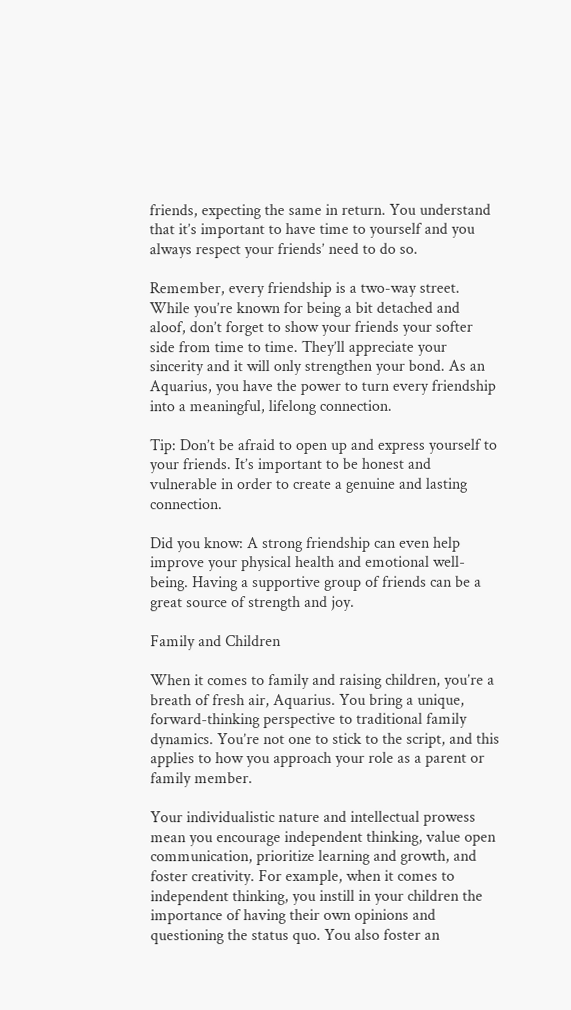friends, expecting the same in return. You understand that it’s important to have time to yourself and you always respect your friends’ need to do so.

Remember, every friendship is a two-way street. While you’re known for being a bit detached and aloof, don’t forget to show your friends your softer side from time to time. They’ll appreciate your sincerity and it will only strengthen your bond. As an Aquarius, you have the power to turn every friendship into a meaningful, lifelong connection.

Tip: Don’t be afraid to open up and express yourself to your friends. It’s important to be honest and vulnerable in order to create a genuine and lasting connection.

Did you know: A strong friendship can even help improve your physical health and emotional well-being. Having a supportive group of friends can be a great source of strength and joy.

Family and Children

When it comes to family and raising children, you’re a breath of fresh air, Aquarius. You bring a unique, forward-thinking perspective to traditional family dynamics. You’re not one to stick to the script, and this applies to how you approach your role as a parent or family member.

Your individualistic nature and intellectual prowess mean you encourage independent thinking, value open communication, prioritize learning and growth, and foster creativity. For example, when it comes to independent thinking, you instill in your children the importance of having their own opinions and questioning the status quo. You also foster an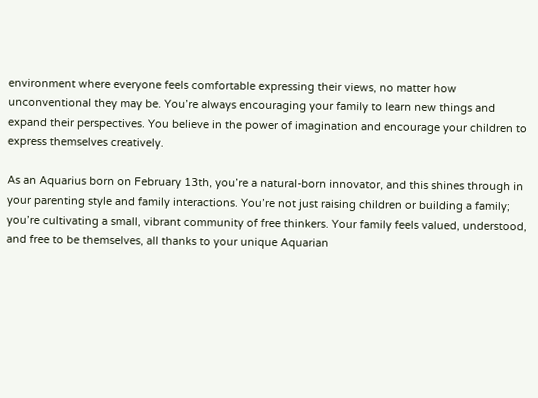environment where everyone feels comfortable expressing their views, no matter how unconventional they may be. You’re always encouraging your family to learn new things and expand their perspectives. You believe in the power of imagination and encourage your children to express themselves creatively.

As an Aquarius born on February 13th, you’re a natural-born innovator, and this shines through in your parenting style and family interactions. You’re not just raising children or building a family; you’re cultivating a small, vibrant community of free thinkers. Your family feels valued, understood, and free to be themselves, all thanks to your unique Aquarian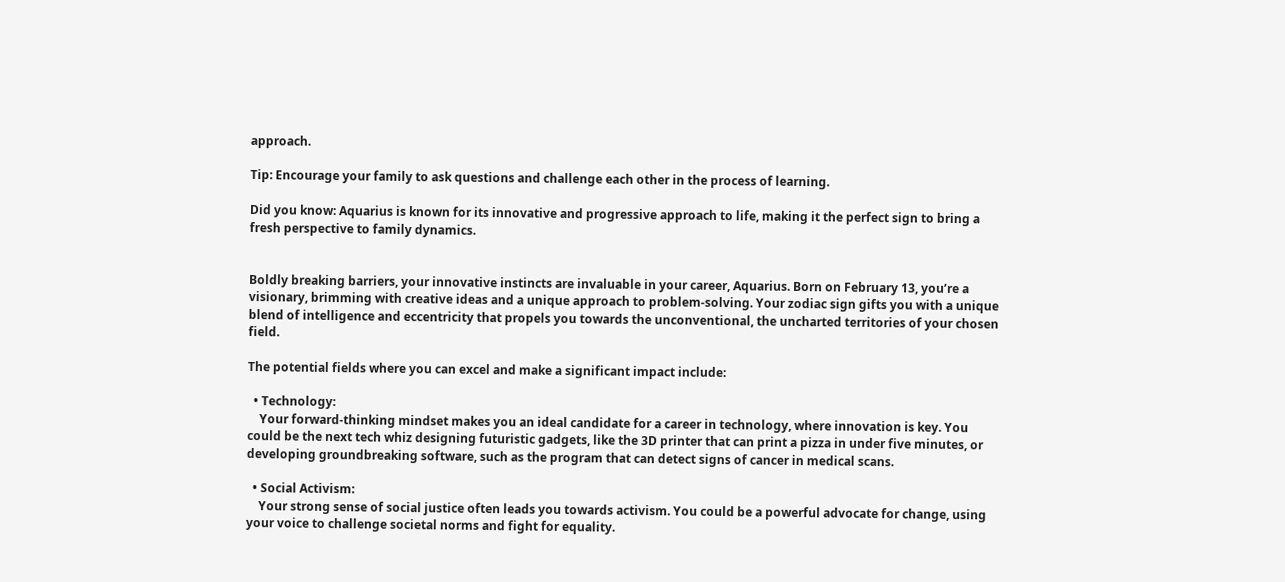approach.

Tip: Encourage your family to ask questions and challenge each other in the process of learning.

Did you know: Aquarius is known for its innovative and progressive approach to life, making it the perfect sign to bring a fresh perspective to family dynamics.


Boldly breaking barriers, your innovative instincts are invaluable in your career, Aquarius. Born on February 13, you’re a visionary, brimming with creative ideas and a unique approach to problem-solving. Your zodiac sign gifts you with a unique blend of intelligence and eccentricity that propels you towards the unconventional, the uncharted territories of your chosen field.

The potential fields where you can excel and make a significant impact include:

  • Technology:
    Your forward-thinking mindset makes you an ideal candidate for a career in technology, where innovation is key. You could be the next tech whiz designing futuristic gadgets, like the 3D printer that can print a pizza in under five minutes, or developing groundbreaking software, such as the program that can detect signs of cancer in medical scans.

  • Social Activism:
    Your strong sense of social justice often leads you towards activism. You could be a powerful advocate for change, using your voice to challenge societal norms and fight for equality.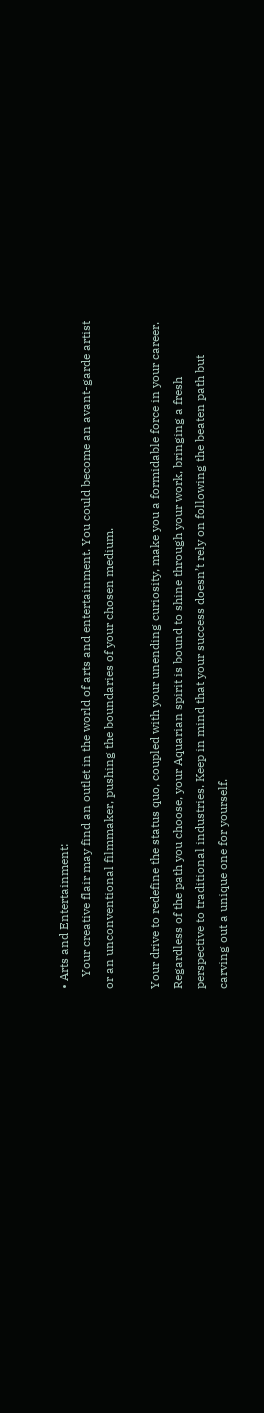• Arts and Entertainment:
    Your creative flair may find an outlet in the world of arts and entertainment. You could become an avant-garde artist or an unconventional filmmaker, pushing the boundaries of your chosen medium.

Your drive to redefine the status quo, coupled with your unending curiosity, make you a formidable force in your career. Regardless of the path you choose, your Aquarian spirit is bound to shine through your work, bringing a fresh perspective to traditional industries. Keep in mind that your success doesn’t rely on following the beaten path but carving out a unique one for yourself.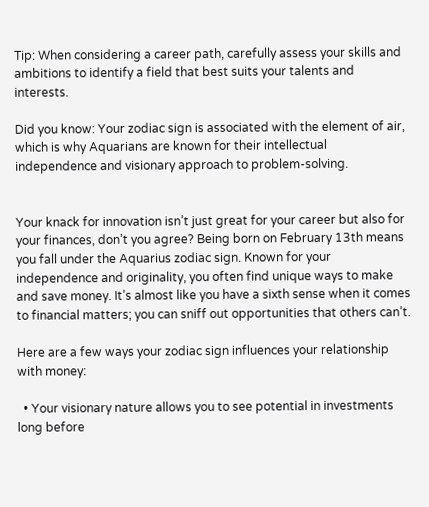Tip: When considering a career path, carefully assess your skills and ambitions to identify a field that best suits your talents and interests.

Did you know: Your zodiac sign is associated with the element of air, which is why Aquarians are known for their intellectual independence and visionary approach to problem-solving.


Your knack for innovation isn’t just great for your career but also for your finances, don’t you agree? Being born on February 13th means you fall under the Aquarius zodiac sign. Known for your independence and originality, you often find unique ways to make and save money. It’s almost like you have a sixth sense when it comes to financial matters; you can sniff out opportunities that others can’t.

Here are a few ways your zodiac sign influences your relationship with money:

  • Your visionary nature allows you to see potential in investments long before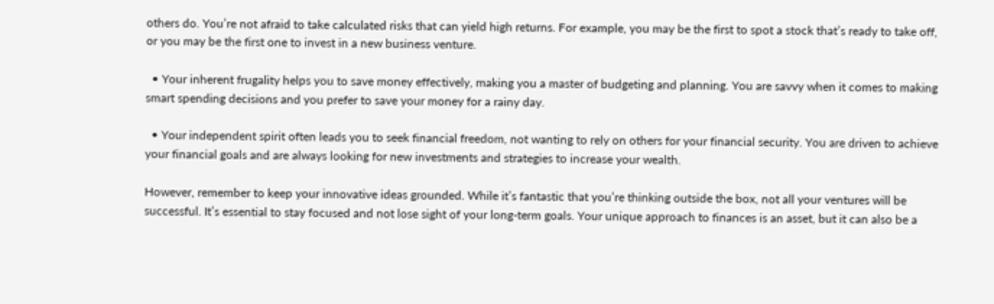others do. You’re not afraid to take calculated risks that can yield high returns. For example, you may be the first to spot a stock that’s ready to take off, or you may be the first one to invest in a new business venture.

  • Your inherent frugality helps you to save money effectively, making you a master of budgeting and planning. You are savvy when it comes to making smart spending decisions and you prefer to save your money for a rainy day.

  • Your independent spirit often leads you to seek financial freedom, not wanting to rely on others for your financial security. You are driven to achieve your financial goals and are always looking for new investments and strategies to increase your wealth.

However, remember to keep your innovative ideas grounded. While it’s fantastic that you’re thinking outside the box, not all your ventures will be successful. It’s essential to stay focused and not lose sight of your long-term goals. Your unique approach to finances is an asset, but it can also be a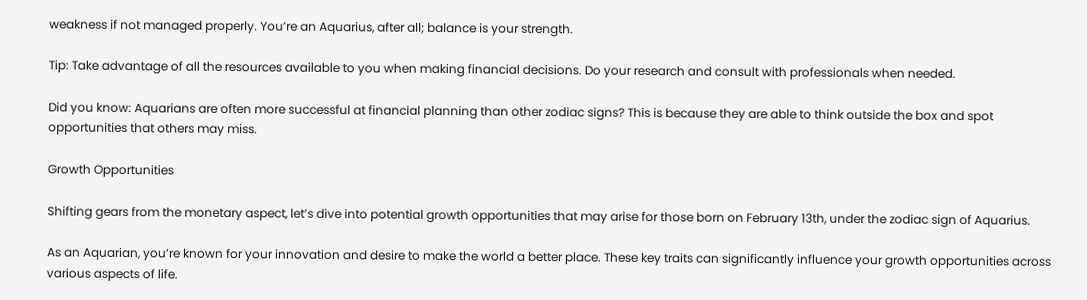weakness if not managed properly. You’re an Aquarius, after all; balance is your strength.

Tip: Take advantage of all the resources available to you when making financial decisions. Do your research and consult with professionals when needed.

Did you know: Aquarians are often more successful at financial planning than other zodiac signs? This is because they are able to think outside the box and spot opportunities that others may miss.

Growth Opportunities

Shifting gears from the monetary aspect, let’s dive into potential growth opportunities that may arise for those born on February 13th, under the zodiac sign of Aquarius.

As an Aquarian, you’re known for your innovation and desire to make the world a better place. These key traits can significantly influence your growth opportunities across various aspects of life.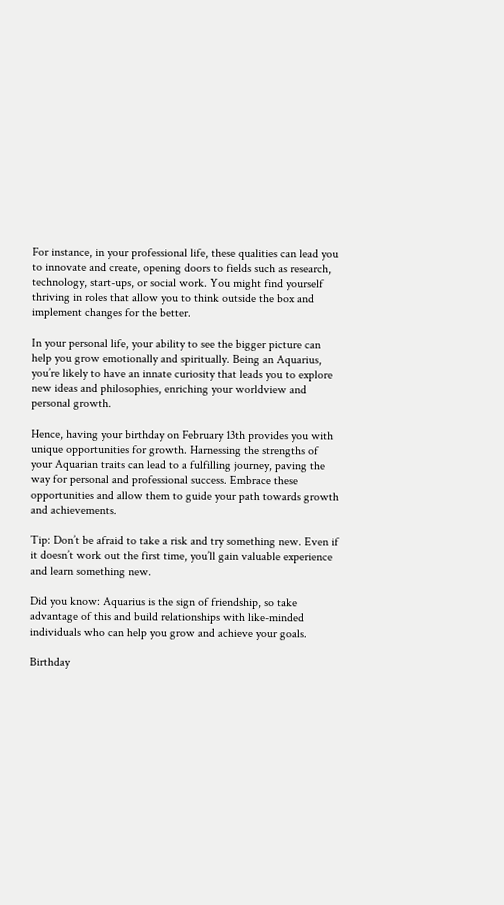For instance, in your professional life, these qualities can lead you to innovate and create, opening doors to fields such as research, technology, start-ups, or social work. You might find yourself thriving in roles that allow you to think outside the box and implement changes for the better.

In your personal life, your ability to see the bigger picture can help you grow emotionally and spiritually. Being an Aquarius, you’re likely to have an innate curiosity that leads you to explore new ideas and philosophies, enriching your worldview and personal growth.

Hence, having your birthday on February 13th provides you with unique opportunities for growth. Harnessing the strengths of your Aquarian traits can lead to a fulfilling journey, paving the way for personal and professional success. Embrace these opportunities and allow them to guide your path towards growth and achievements.

Tip: Don’t be afraid to take a risk and try something new. Even if it doesn’t work out the first time, you’ll gain valuable experience and learn something new.

Did you know: Aquarius is the sign of friendship, so take advantage of this and build relationships with like-minded individuals who can help you grow and achieve your goals.

Birthday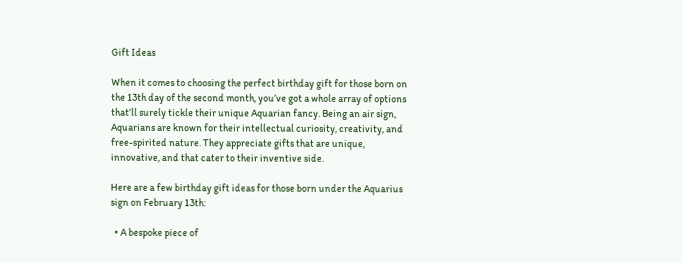Gift Ideas

When it comes to choosing the perfect birthday gift for those born on the 13th day of the second month, you’ve got a whole array of options that’ll surely tickle their unique Aquarian fancy. Being an air sign, Aquarians are known for their intellectual curiosity, creativity, and free-spirited nature. They appreciate gifts that are unique, innovative, and that cater to their inventive side.

Here are a few birthday gift ideas for those born under the Aquarius sign on February 13th:

  • A bespoke piece of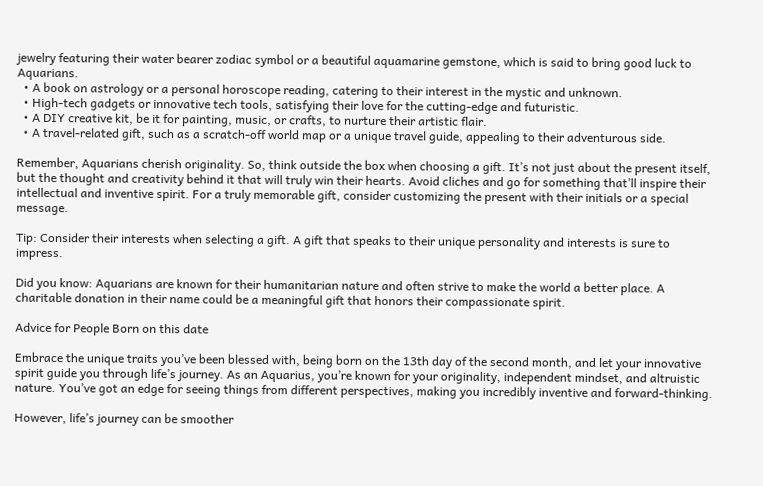jewelry featuring their water bearer zodiac symbol or a beautiful aquamarine gemstone, which is said to bring good luck to Aquarians.
  • A book on astrology or a personal horoscope reading, catering to their interest in the mystic and unknown.
  • High-tech gadgets or innovative tech tools, satisfying their love for the cutting-edge and futuristic.
  • A DIY creative kit, be it for painting, music, or crafts, to nurture their artistic flair.
  • A travel-related gift, such as a scratch-off world map or a unique travel guide, appealing to their adventurous side.

Remember, Aquarians cherish originality. So, think outside the box when choosing a gift. It’s not just about the present itself, but the thought and creativity behind it that will truly win their hearts. Avoid cliches and go for something that’ll inspire their intellectual and inventive spirit. For a truly memorable gift, consider customizing the present with their initials or a special message.

Tip: Consider their interests when selecting a gift. A gift that speaks to their unique personality and interests is sure to impress.

Did you know: Aquarians are known for their humanitarian nature and often strive to make the world a better place. A charitable donation in their name could be a meaningful gift that honors their compassionate spirit.

Advice for People Born on this date

Embrace the unique traits you’ve been blessed with, being born on the 13th day of the second month, and let your innovative spirit guide you through life’s journey. As an Aquarius, you’re known for your originality, independent mindset, and altruistic nature. You’ve got an edge for seeing things from different perspectives, making you incredibly inventive and forward-thinking.

However, life’s journey can be smoother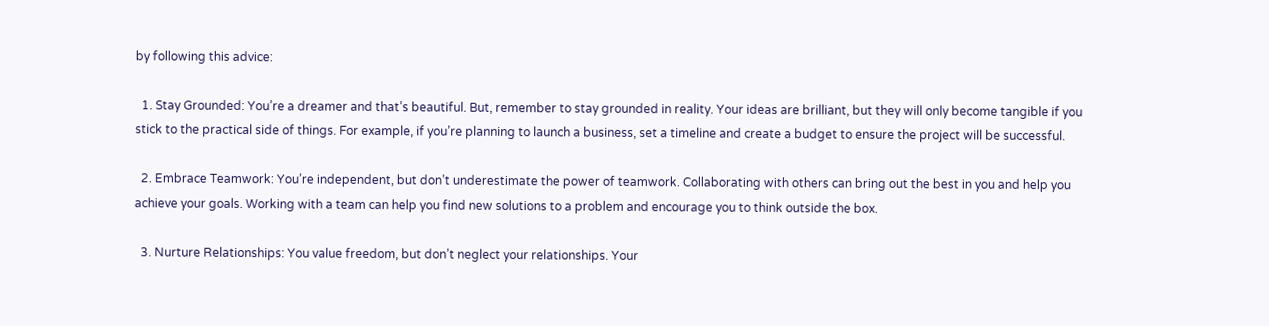by following this advice:

  1. Stay Grounded: You’re a dreamer and that’s beautiful. But, remember to stay grounded in reality. Your ideas are brilliant, but they will only become tangible if you stick to the practical side of things. For example, if you’re planning to launch a business, set a timeline and create a budget to ensure the project will be successful.

  2. Embrace Teamwork: You’re independent, but don’t underestimate the power of teamwork. Collaborating with others can bring out the best in you and help you achieve your goals. Working with a team can help you find new solutions to a problem and encourage you to think outside the box.

  3. Nurture Relationships: You value freedom, but don’t neglect your relationships. Your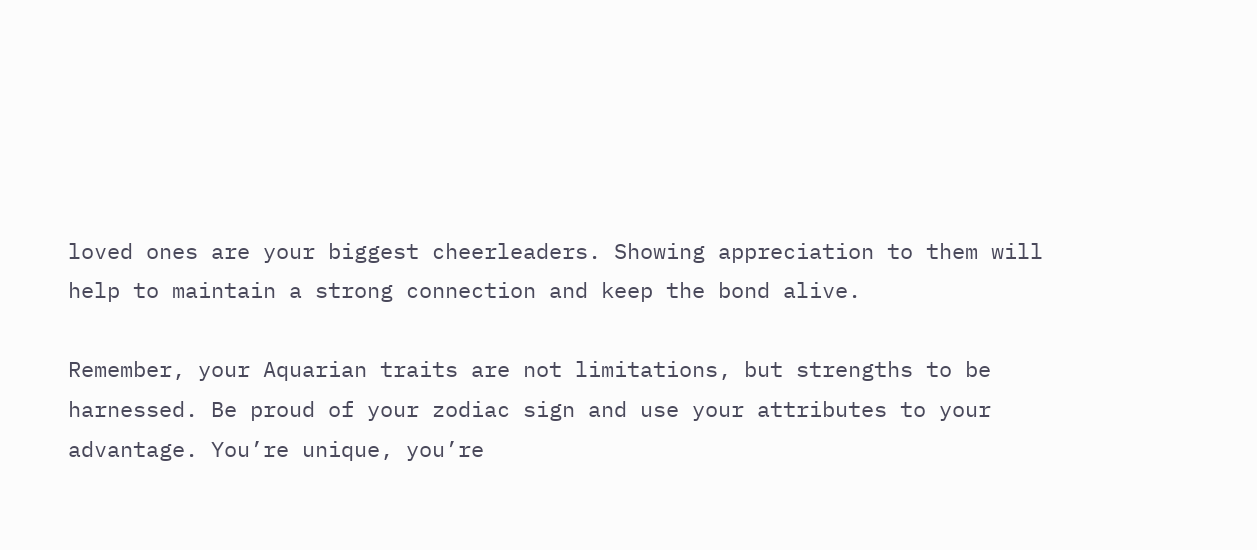loved ones are your biggest cheerleaders. Showing appreciation to them will help to maintain a strong connection and keep the bond alive.

Remember, your Aquarian traits are not limitations, but strengths to be harnessed. Be proud of your zodiac sign and use your attributes to your advantage. You’re unique, you’re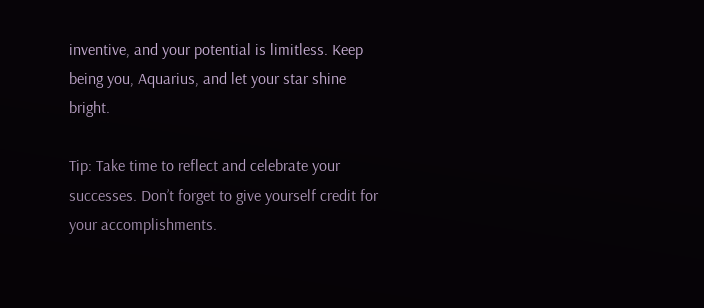inventive, and your potential is limitless. Keep being you, Aquarius, and let your star shine bright.

Tip: Take time to reflect and celebrate your successes. Don’t forget to give yourself credit for your accomplishments.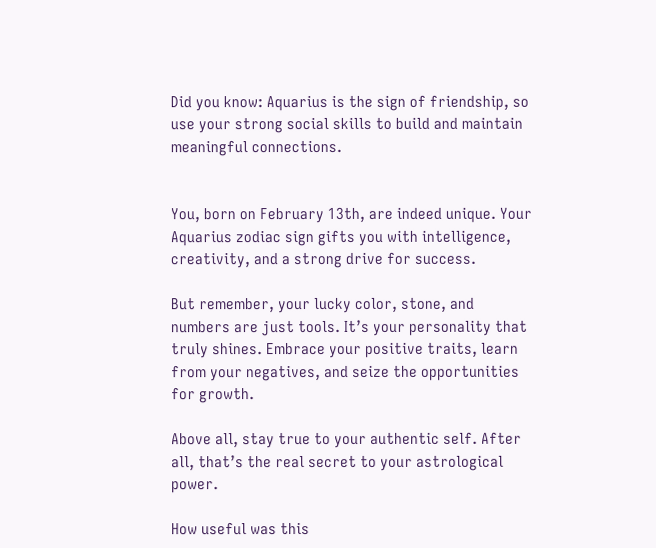Did you know: Aquarius is the sign of friendship, so use your strong social skills to build and maintain meaningful connections.


You, born on February 13th, are indeed unique. Your Aquarius zodiac sign gifts you with intelligence, creativity, and a strong drive for success.

But remember, your lucky color, stone, and numbers are just tools. It’s your personality that truly shines. Embrace your positive traits, learn from your negatives, and seize the opportunities for growth.

Above all, stay true to your authentic self. After all, that’s the real secret to your astrological power.

How useful was this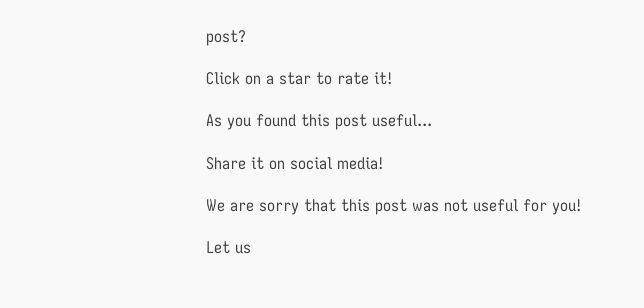post?

Click on a star to rate it!

As you found this post useful...

Share it on social media!

We are sorry that this post was not useful for you!

Let us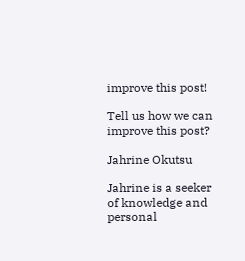improve this post!

Tell us how we can improve this post?

Jahrine Okutsu

Jahrine is a seeker of knowledge and personal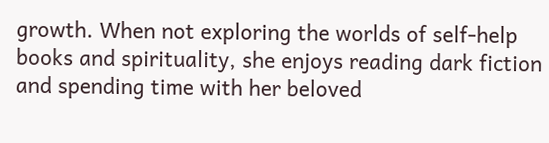growth. When not exploring the worlds of self-help books and spirituality, she enjoys reading dark fiction and spending time with her beloved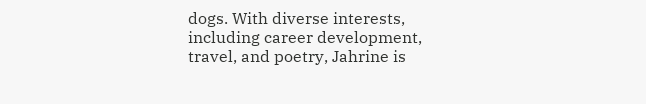dogs. With diverse interests, including career development, travel, and poetry, Jahrine is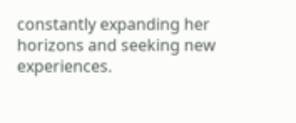constantly expanding her horizons and seeking new experiences.